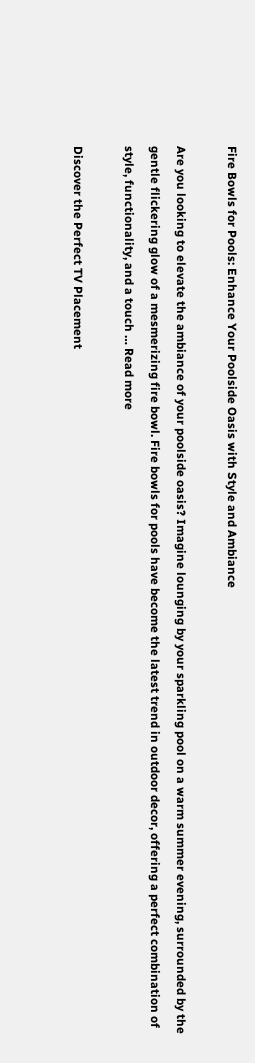Fire Bowls for Pools: Enhance Your Poolside Oasis with Style and Ambiance

Are you looking to elevate the ambiance of your poolside oasis? Imagine lounging by your sparkling pool on a warm summer evening, surrounded by the gentle flickering glow of a mesmerizing fire bowl. Fire bowls for pools have become the latest trend in outdoor decor, offering a perfect combination of style, functionality, and a touch … Read more

Discover the Perfect TV Placement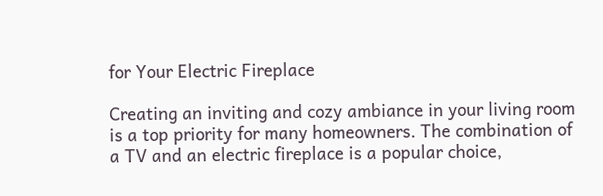for Your Electric Fireplace

Creating an inviting and cozy ambiance in your living room is a top priority for many homeowners. The combination of a TV and an electric fireplace is a popular choice,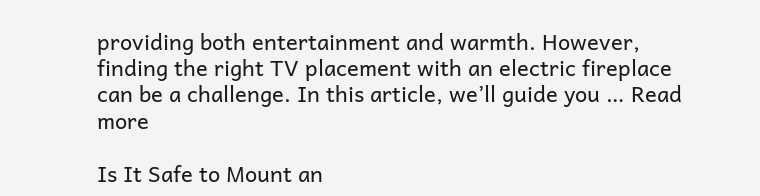providing both entertainment and warmth. However, finding the right TV placement with an electric fireplace can be a challenge. In this article, we’ll guide you … Read more

Is It Safe to Mount an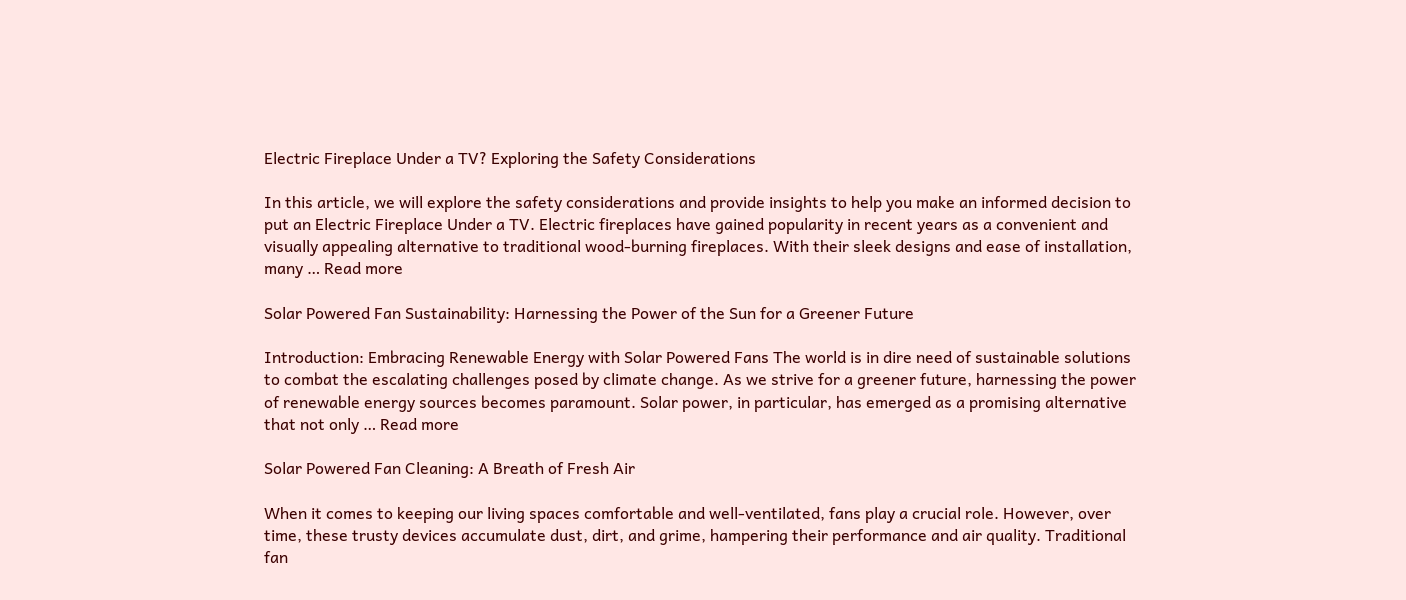Electric Fireplace Under a TV? Exploring the Safety Considerations

In this article, we will explore the safety considerations and provide insights to help you make an informed decision to put an Electric Fireplace Under a TV. Electric fireplaces have gained popularity in recent years as a convenient and visually appealing alternative to traditional wood-burning fireplaces. With their sleek designs and ease of installation, many … Read more

Solar Powered Fan Sustainability: Harnessing the Power of the Sun for a Greener Future

Introduction: Embracing Renewable Energy with Solar Powered Fans The world is in dire need of sustainable solutions to combat the escalating challenges posed by climate change. As we strive for a greener future, harnessing the power of renewable energy sources becomes paramount. Solar power, in particular, has emerged as a promising alternative that not only … Read more

Solar Powered Fan Cleaning: A Breath of Fresh Air

When it comes to keeping our living spaces comfortable and well-ventilated, fans play a crucial role. However, over time, these trusty devices accumulate dust, dirt, and grime, hampering their performance and air quality. Traditional fan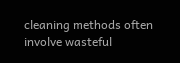cleaning methods often involve wasteful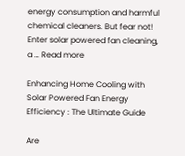energy consumption and harmful chemical cleaners. But fear not! Enter solar powered fan cleaning, a … Read more

Enhancing Home Cooling with Solar Powered Fan Energy Efficiency : The Ultimate Guide

Are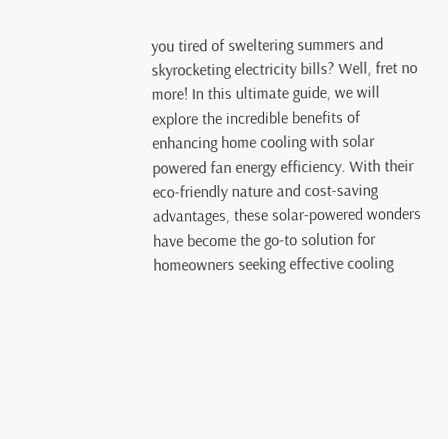you tired of sweltering summers and skyrocketing electricity bills? Well, fret no more! In this ultimate guide, we will explore the incredible benefits of enhancing home cooling with solar powered fan energy efficiency. With their eco-friendly nature and cost-saving advantages, these solar-powered wonders have become the go-to solution for homeowners seeking effective cooling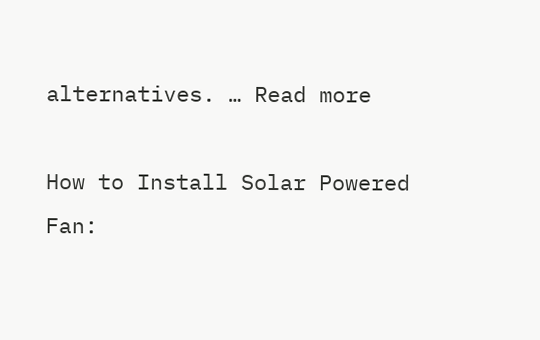alternatives. … Read more

How to Install Solar Powered Fan: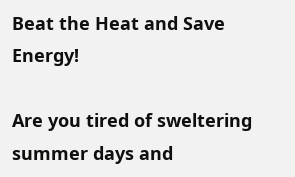Beat the Heat and Save Energy!

Are you tired of sweltering summer days and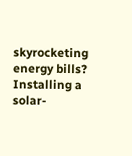skyrocketing energy bills? Installing a solar-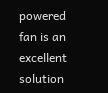powered fan is an excellent solution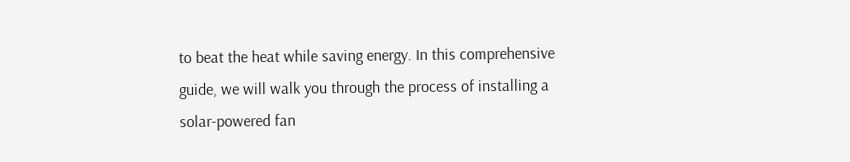to beat the heat while saving energy. In this comprehensive guide, we will walk you through the process of installing a solar-powered fan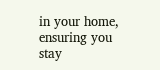in your home, ensuring you stay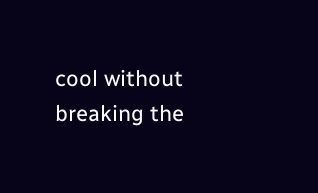cool without breaking the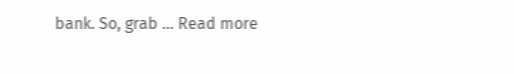bank. So, grab … Read more